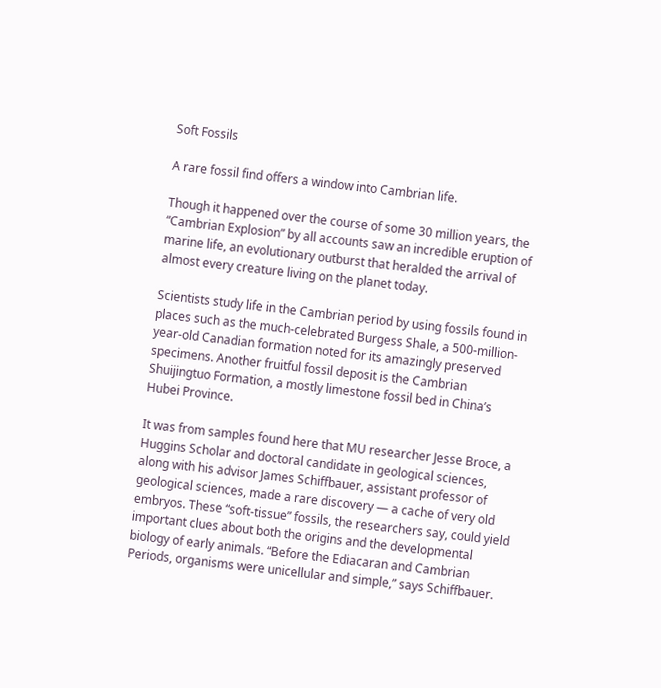Soft Fossils

A rare fossil find offers a window into Cambrian life.

Though it happened over the course of some 30 million years, the “Cambrian Explosion” by all accounts saw an incredible eruption of marine life, an evolutionary outburst that heralded the arrival of almost every creature living on the planet today.

Scientists study life in the Cambrian period by using fossils found in places such as the much-celebrated Burgess Shale, a 500-million-year-old Canadian formation noted for its amazingly preserved specimens. Another fruitful fossil deposit is the Cambrian Shuijingtuo Formation, a mostly limestone fossil bed in China’s Hubei Province.

It was from samples found here that MU researcher Jesse Broce, a Huggins Scholar and doctoral candidate in geological sciences, along with his advisor James Schiffbauer, assistant professor of geological sciences, made a rare discovery — a cache of very old embryos. These “soft-tissue” fossils, the researchers say, could yield important clues about both the origins and the developmental biology of early animals. “Before the Ediacaran and Cambrian Periods, organisms were unicellular and simple,” says Schiffbauer.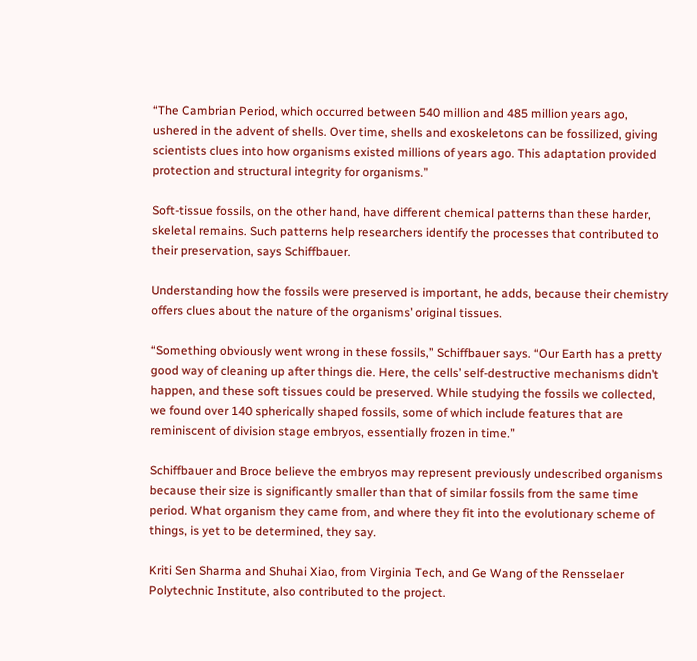“The Cambrian Period, which occurred between 540 million and 485 million years ago, ushered in the advent of shells. Over time, shells and exoskeletons can be fossilized, giving scientists clues into how organisms existed millions of years ago. This adaptation provided protection and structural integrity for organisms.”

Soft-tissue fossils, on the other hand, have different chemical patterns than these harder, skeletal remains. Such patterns help researchers identify the processes that contributed to their preservation, says Schiffbauer.

Understanding how the fossils were preserved is important, he adds, because their chemistry offers clues about the nature of the organisms’ original tissues.

“Something obviously went wrong in these fossils,” Schiffbauer says. “Our Earth has a pretty good way of cleaning up after things die. Here, the cells’ self-destructive mechanisms didn’t happen, and these soft tissues could be preserved. While studying the fossils we collected, we found over 140 spherically shaped fossils, some of which include features that are reminiscent of division stage embryos, essentially frozen in time.”

Schiffbauer and Broce believe the embryos may represent previously undescribed organisms because their size is significantly smaller than that of similar fossils from the same time period. What organism they came from, and where they fit into the evolutionary scheme of things, is yet to be determined, they say.

Kriti Sen Sharma and Shuhai Xiao, from Virginia Tech, and Ge Wang of the Rensselaer Polytechnic Institute, also contributed to the project.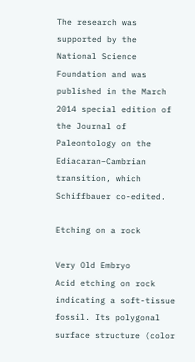The research was supported by the National Science Foundation and was published in the March 2014 special edition of the Journal of Paleontology on the Ediacaran–Cambrian transition, which Schiffbauer co-edited.

Etching on a rock

Very Old Embryo
Acid etching on rock indicating a soft-tissue fossil. Its polygonal surface structure (color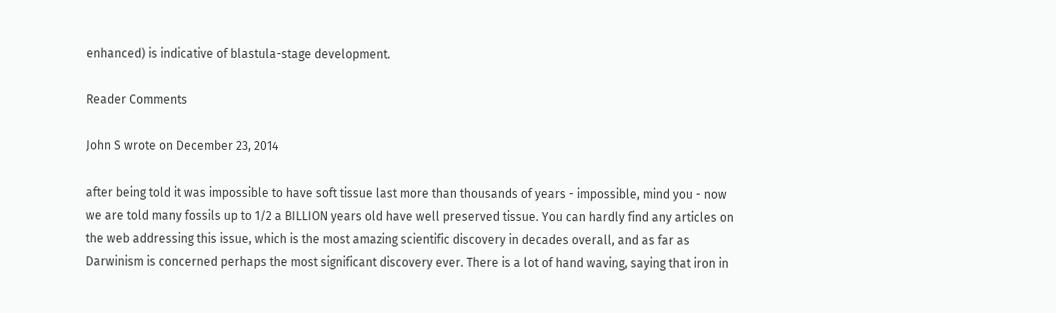enhanced) is indicative of blastula-stage development.

Reader Comments

John S wrote on December 23, 2014

after being told it was impossible to have soft tissue last more than thousands of years - impossible, mind you - now we are told many fossils up to 1/2 a BILLION years old have well preserved tissue. You can hardly find any articles on the web addressing this issue, which is the most amazing scientific discovery in decades overall, and as far as Darwinism is concerned perhaps the most significant discovery ever. There is a lot of hand waving, saying that iron in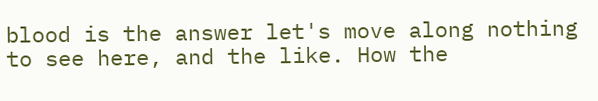blood is the answer let's move along nothing to see here, and the like. How the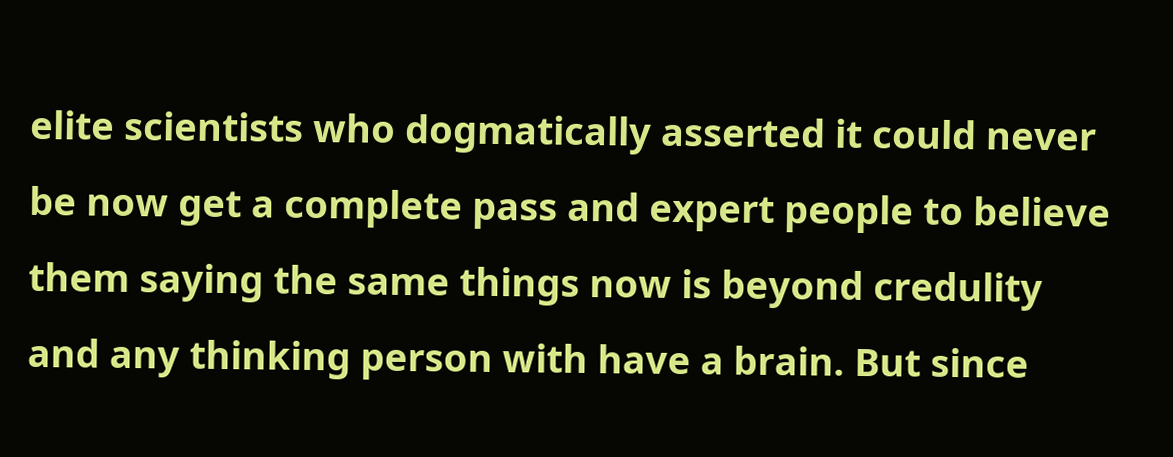elite scientists who dogmatically asserted it could never be now get a complete pass and expert people to believe them saying the same things now is beyond credulity and any thinking person with have a brain. But since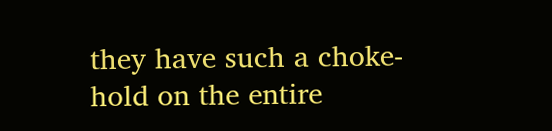they have such a choke-hold on the entire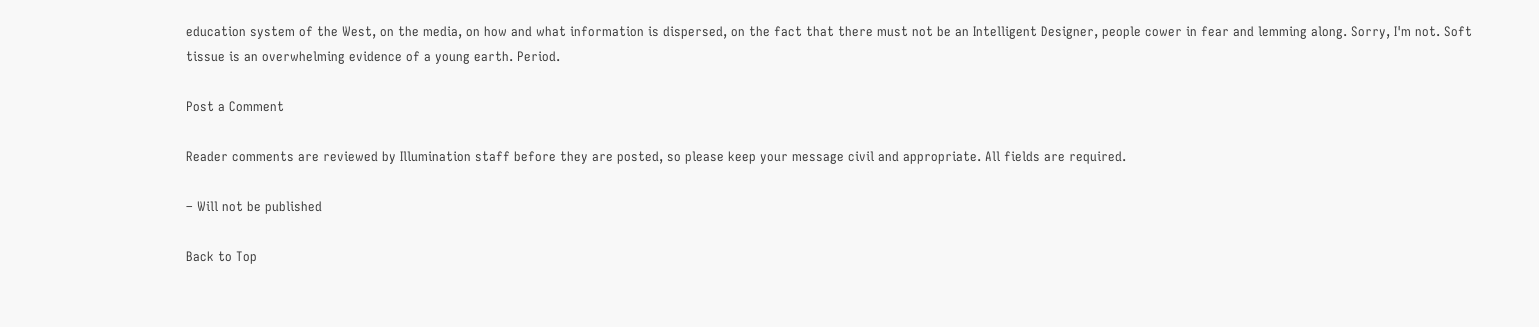education system of the West, on the media, on how and what information is dispersed, on the fact that there must not be an Intelligent Designer, people cower in fear and lemming along. Sorry, I'm not. Soft tissue is an overwhelming evidence of a young earth. Period.

Post a Comment

Reader comments are reviewed by Illumination staff before they are posted, so please keep your message civil and appropriate. All fields are required.

– Will not be published

Back to Top